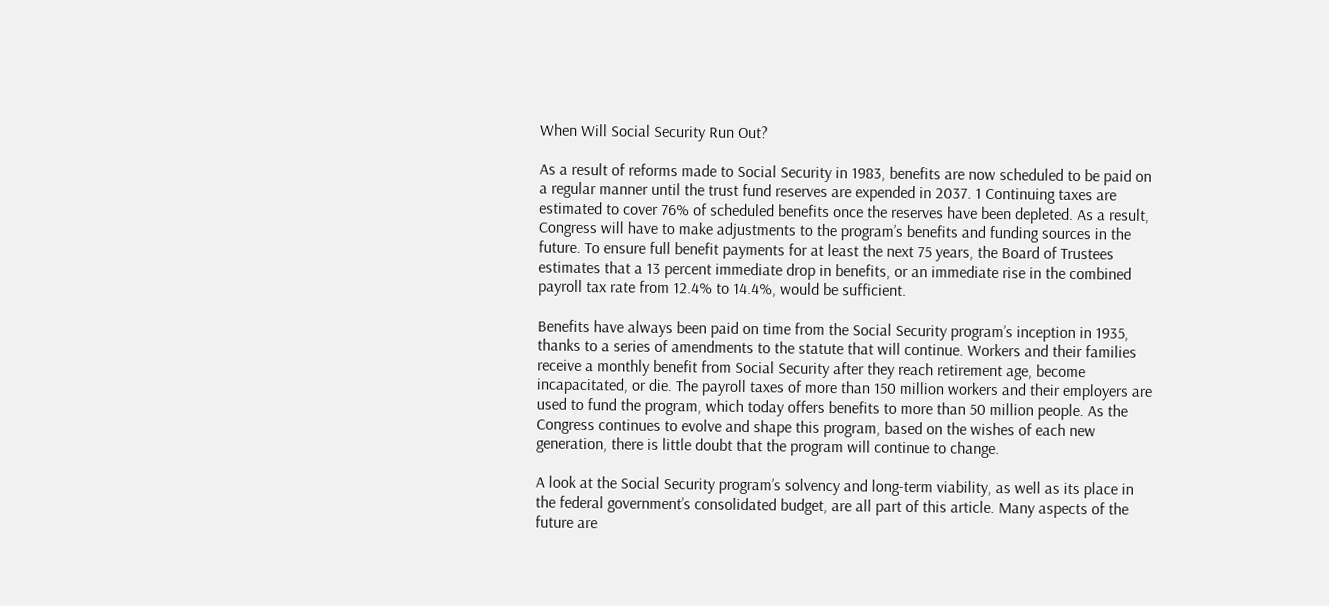When Will Social Security Run Out?

As a result of reforms made to Social Security in 1983, benefits are now scheduled to be paid on a regular manner until the trust fund reserves are expended in 2037. 1 Continuing taxes are estimated to cover 76% of scheduled benefits once the reserves have been depleted. As a result, Congress will have to make adjustments to the program’s benefits and funding sources in the future. To ensure full benefit payments for at least the next 75 years, the Board of Trustees estimates that a 13 percent immediate drop in benefits, or an immediate rise in the combined payroll tax rate from 12.4% to 14.4%, would be sufficient.

Benefits have always been paid on time from the Social Security program’s inception in 1935, thanks to a series of amendments to the statute that will continue. Workers and their families receive a monthly benefit from Social Security after they reach retirement age, become incapacitated, or die. The payroll taxes of more than 150 million workers and their employers are used to fund the program, which today offers benefits to more than 50 million people. As the Congress continues to evolve and shape this program, based on the wishes of each new generation, there is little doubt that the program will continue to change.

A look at the Social Security program’s solvency and long-term viability, as well as its place in the federal government’s consolidated budget, are all part of this article. Many aspects of the future are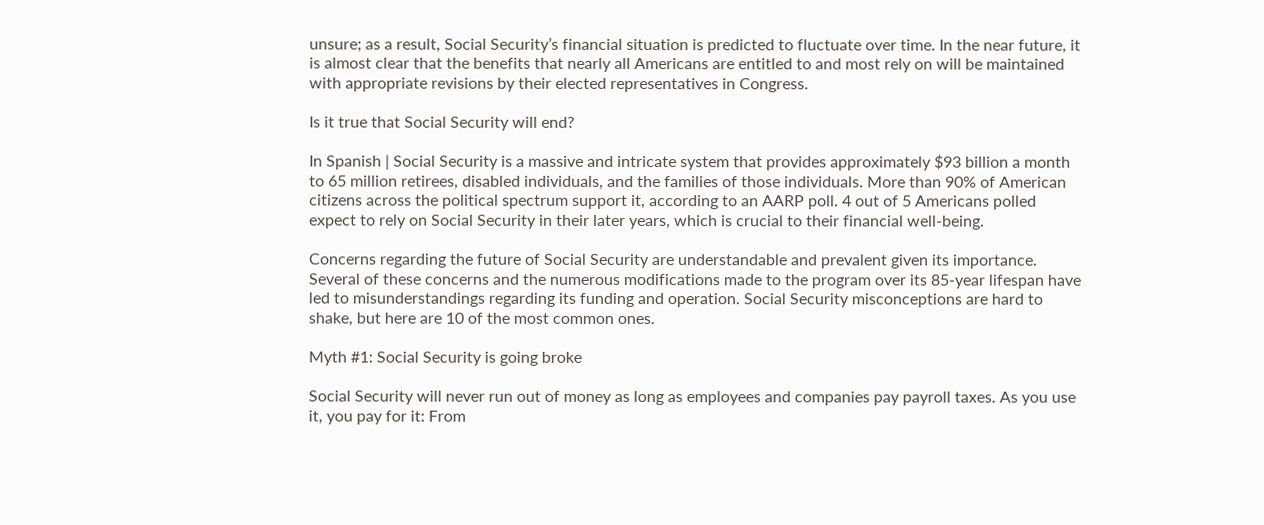unsure; as a result, Social Security’s financial situation is predicted to fluctuate over time. In the near future, it is almost clear that the benefits that nearly all Americans are entitled to and most rely on will be maintained with appropriate revisions by their elected representatives in Congress.

Is it true that Social Security will end?

In Spanish | Social Security is a massive and intricate system that provides approximately $93 billion a month to 65 million retirees, disabled individuals, and the families of those individuals. More than 90% of American citizens across the political spectrum support it, according to an AARP poll. 4 out of 5 Americans polled expect to rely on Social Security in their later years, which is crucial to their financial well-being.

Concerns regarding the future of Social Security are understandable and prevalent given its importance. Several of these concerns and the numerous modifications made to the program over its 85-year lifespan have led to misunderstandings regarding its funding and operation. Social Security misconceptions are hard to shake, but here are 10 of the most common ones.

Myth #1: Social Security is going broke

Social Security will never run out of money as long as employees and companies pay payroll taxes. As you use it, you pay for it: From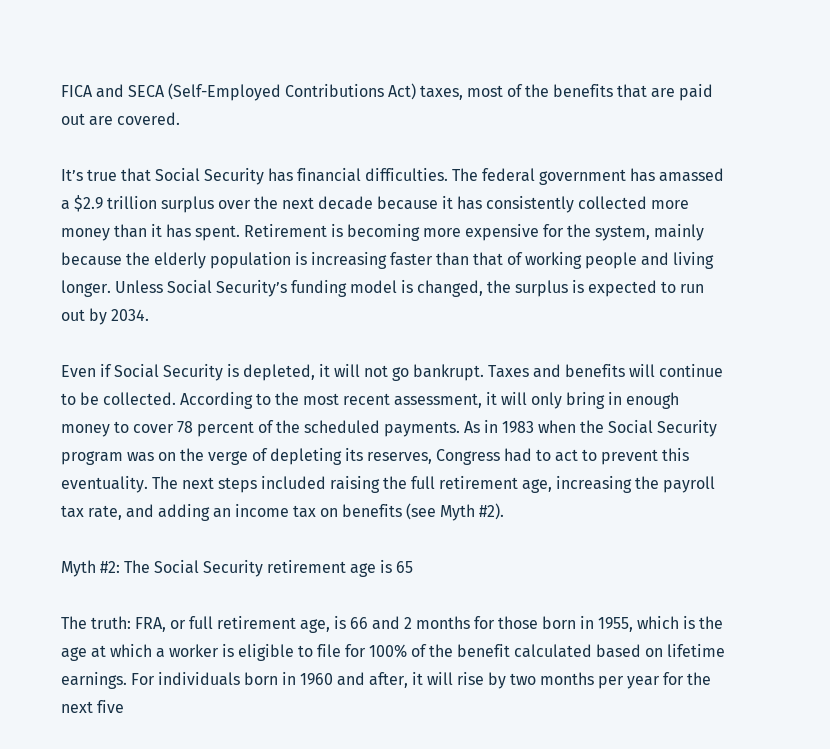FICA and SECA (Self-Employed Contributions Act) taxes, most of the benefits that are paid out are covered.

It’s true that Social Security has financial difficulties. The federal government has amassed a $2.9 trillion surplus over the next decade because it has consistently collected more money than it has spent. Retirement is becoming more expensive for the system, mainly because the elderly population is increasing faster than that of working people and living longer. Unless Social Security’s funding model is changed, the surplus is expected to run out by 2034.

Even if Social Security is depleted, it will not go bankrupt. Taxes and benefits will continue to be collected. According to the most recent assessment, it will only bring in enough money to cover 78 percent of the scheduled payments. As in 1983 when the Social Security program was on the verge of depleting its reserves, Congress had to act to prevent this eventuality. The next steps included raising the full retirement age, increasing the payroll tax rate, and adding an income tax on benefits (see Myth #2).

Myth #2: The Social Security retirement age is 65

The truth: FRA, or full retirement age, is 66 and 2 months for those born in 1955, which is the age at which a worker is eligible to file for 100% of the benefit calculated based on lifetime earnings. For individuals born in 1960 and after, it will rise by two months per year for the next five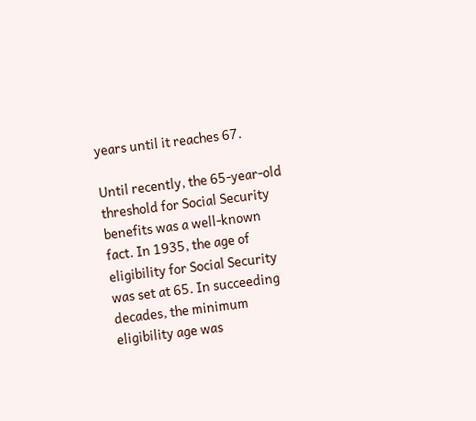years until it reaches 67.

Until recently, the 65-year-old threshold for Social Security benefits was a well-known fact. In 1935, the age of eligibility for Social Security was set at 65. In succeeding decades, the minimum eligibility age was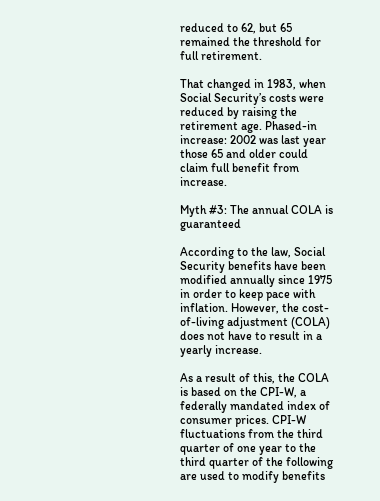reduced to 62, but 65 remained the threshold for full retirement.

That changed in 1983, when Social Security’s costs were reduced by raising the retirement age. Phased-in increase: 2002 was last year those 65 and older could claim full benefit from increase.

Myth #3: The annual COLA is guaranteed

According to the law, Social Security benefits have been modified annually since 1975 in order to keep pace with inflation. However, the cost-of-living adjustment (COLA) does not have to result in a yearly increase.

As a result of this, the COLA is based on the CPI-W, a federally mandated index of consumer prices. CPI-W fluctuations from the third quarter of one year to the third quarter of the following are used to modify benefits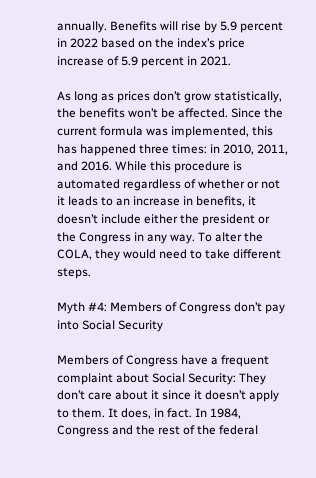annually. Benefits will rise by 5.9 percent in 2022 based on the index’s price increase of 5.9 percent in 2021.

As long as prices don’t grow statistically, the benefits won’t be affected. Since the current formula was implemented, this has happened three times: in 2010, 2011, and 2016. While this procedure is automated regardless of whether or not it leads to an increase in benefits, it doesn’t include either the president or the Congress in any way. To alter the COLA, they would need to take different steps.

Myth #4: Members of Congress don’t pay into Social Security

Members of Congress have a frequent complaint about Social Security: They don’t care about it since it doesn’t apply to them. It does, in fact. In 1984, Congress and the rest of the federal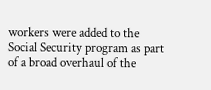workers were added to the Social Security program as part of a broad overhaul of the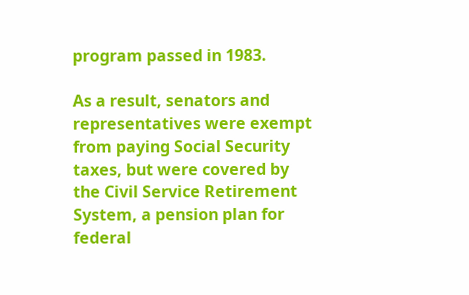program passed in 1983.

As a result, senators and representatives were exempt from paying Social Security taxes, but were covered by the Civil Service Retirement System, a pension plan for federal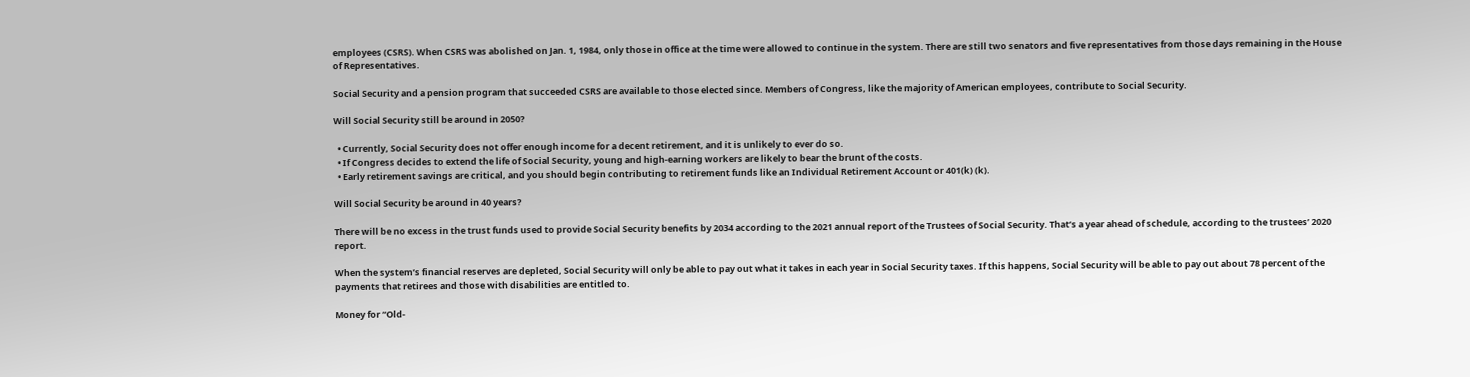employees (CSRS). When CSRS was abolished on Jan. 1, 1984, only those in office at the time were allowed to continue in the system. There are still two senators and five representatives from those days remaining in the House of Representatives.

Social Security and a pension program that succeeded CSRS are available to those elected since. Members of Congress, like the majority of American employees, contribute to Social Security.

Will Social Security still be around in 2050?

  • Currently, Social Security does not offer enough income for a decent retirement, and it is unlikely to ever do so.
  • If Congress decides to extend the life of Social Security, young and high-earning workers are likely to bear the brunt of the costs.
  • Early retirement savings are critical, and you should begin contributing to retirement funds like an Individual Retirement Account or 401(k) (k).

Will Social Security be around in 40 years?

There will be no excess in the trust funds used to provide Social Security benefits by 2034 according to the 2021 annual report of the Trustees of Social Security. That’s a year ahead of schedule, according to the trustees’ 2020 report.

When the system’s financial reserves are depleted, Social Security will only be able to pay out what it takes in each year in Social Security taxes. If this happens, Social Security will be able to pay out about 78 percent of the payments that retirees and those with disabilities are entitled to.

Money for “Old-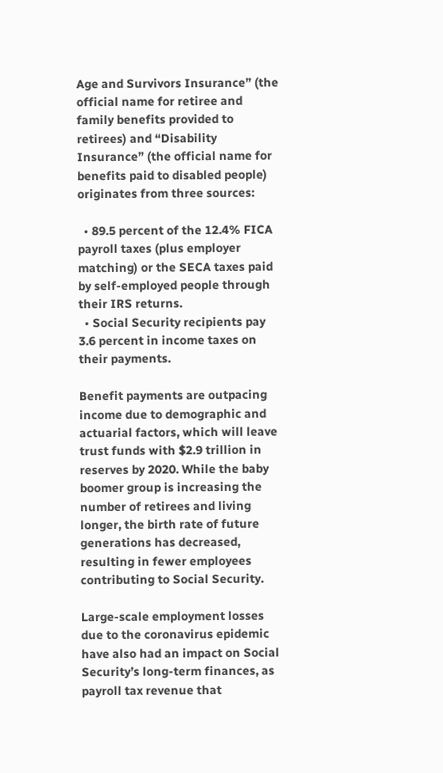Age and Survivors Insurance” (the official name for retiree and family benefits provided to retirees) and “Disability Insurance” (the official name for benefits paid to disabled people) originates from three sources:

  • 89.5 percent of the 12.4% FICA payroll taxes (plus employer matching) or the SECA taxes paid by self-employed people through their IRS returns.
  • Social Security recipients pay 3.6 percent in income taxes on their payments.

Benefit payments are outpacing income due to demographic and actuarial factors, which will leave trust funds with $2.9 trillion in reserves by 2020. While the baby boomer group is increasing the number of retirees and living longer, the birth rate of future generations has decreased, resulting in fewer employees contributing to Social Security.

Large-scale employment losses due to the coronavirus epidemic have also had an impact on Social Security’s long-term finances, as payroll tax revenue that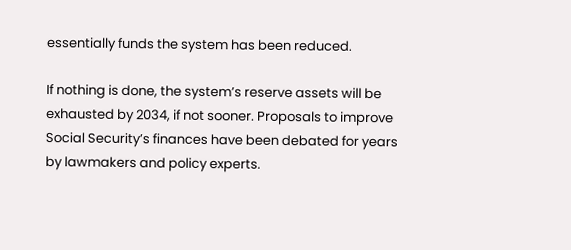essentially funds the system has been reduced.

If nothing is done, the system’s reserve assets will be exhausted by 2034, if not sooner. Proposals to improve Social Security’s finances have been debated for years by lawmakers and policy experts.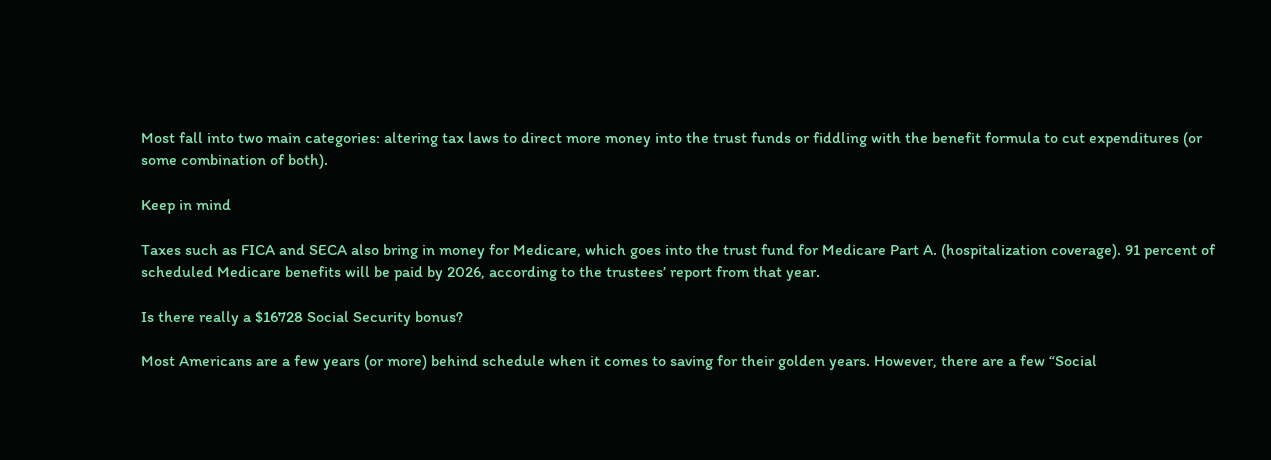Most fall into two main categories: altering tax laws to direct more money into the trust funds or fiddling with the benefit formula to cut expenditures (or some combination of both).

Keep in mind

Taxes such as FICA and SECA also bring in money for Medicare, which goes into the trust fund for Medicare Part A. (hospitalization coverage). 91 percent of scheduled Medicare benefits will be paid by 2026, according to the trustees’ report from that year.

Is there really a $16728 Social Security bonus?

Most Americans are a few years (or more) behind schedule when it comes to saving for their golden years. However, there are a few “Social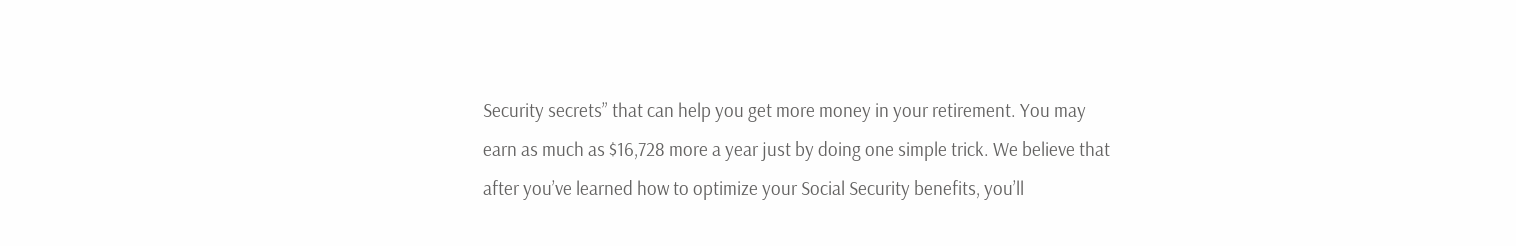Security secrets” that can help you get more money in your retirement. You may earn as much as $16,728 more a year just by doing one simple trick. We believe that after you’ve learned how to optimize your Social Security benefits, you’ll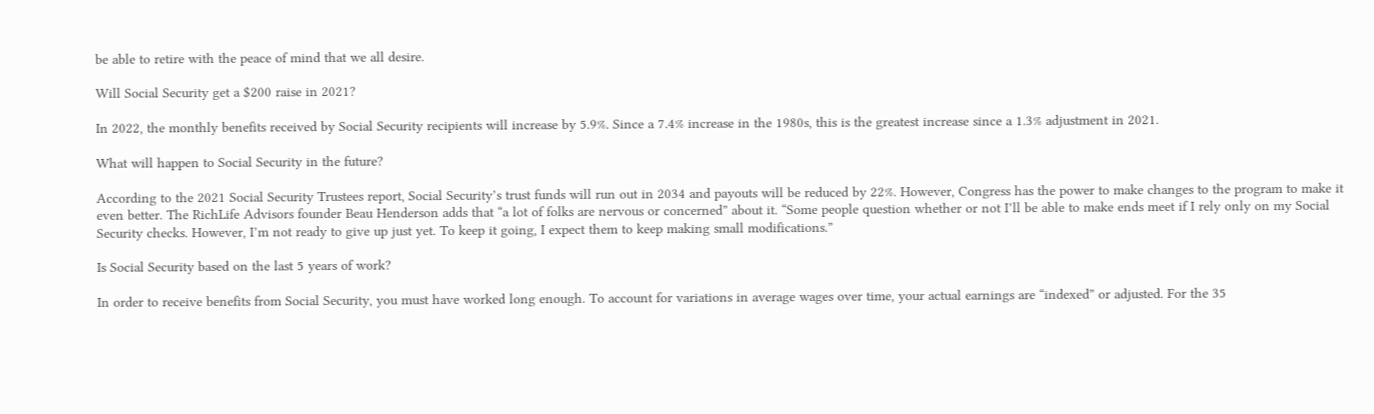be able to retire with the peace of mind that we all desire.

Will Social Security get a $200 raise in 2021?

In 2022, the monthly benefits received by Social Security recipients will increase by 5.9%. Since a 7.4% increase in the 1980s, this is the greatest increase since a 1.3% adjustment in 2021.

What will happen to Social Security in the future?

According to the 2021 Social Security Trustees report, Social Security’s trust funds will run out in 2034 and payouts will be reduced by 22%. However, Congress has the power to make changes to the program to make it even better. The RichLife Advisors founder Beau Henderson adds that “a lot of folks are nervous or concerned” about it. “Some people question whether or not I’ll be able to make ends meet if I rely only on my Social Security checks. However, I’m not ready to give up just yet. To keep it going, I expect them to keep making small modifications.”

Is Social Security based on the last 5 years of work?

In order to receive benefits from Social Security, you must have worked long enough. To account for variations in average wages over time, your actual earnings are “indexed” or adjusted. For the 35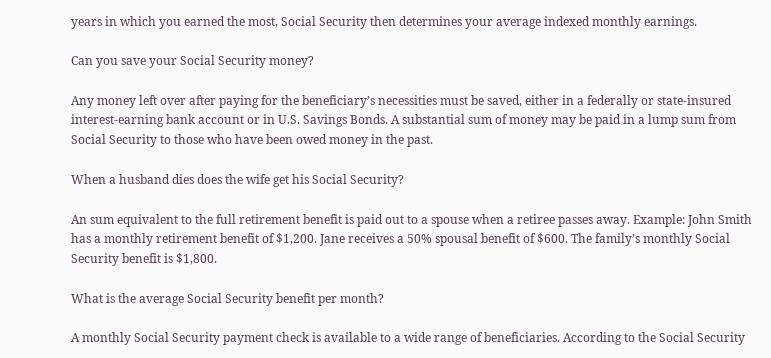years in which you earned the most, Social Security then determines your average indexed monthly earnings.

Can you save your Social Security money?

Any money left over after paying for the beneficiary’s necessities must be saved, either in a federally or state-insured interest-earning bank account or in U.S. Savings Bonds. A substantial sum of money may be paid in a lump sum from Social Security to those who have been owed money in the past.

When a husband dies does the wife get his Social Security?

An sum equivalent to the full retirement benefit is paid out to a spouse when a retiree passes away. Example: John Smith has a monthly retirement benefit of $1,200. Jane receives a 50% spousal benefit of $600. The family’s monthly Social Security benefit is $1,800.

What is the average Social Security benefit per month?

A monthly Social Security payment check is available to a wide range of beneficiaries. According to the Social Security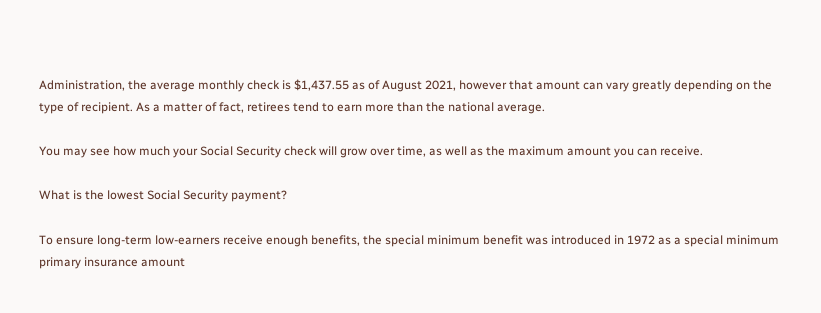Administration, the average monthly check is $1,437.55 as of August 2021, however that amount can vary greatly depending on the type of recipient. As a matter of fact, retirees tend to earn more than the national average.

You may see how much your Social Security check will grow over time, as well as the maximum amount you can receive.

What is the lowest Social Security payment?

To ensure long-term low-earners receive enough benefits, the special minimum benefit was introduced in 1972 as a special minimum primary insurance amount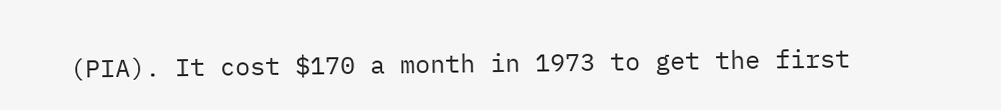(PIA). It cost $170 a month in 1973 to get the first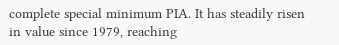complete special minimum PIA. It has steadily risen in value since 1979, reaching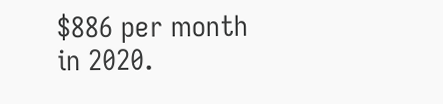$886 per month in 2020.